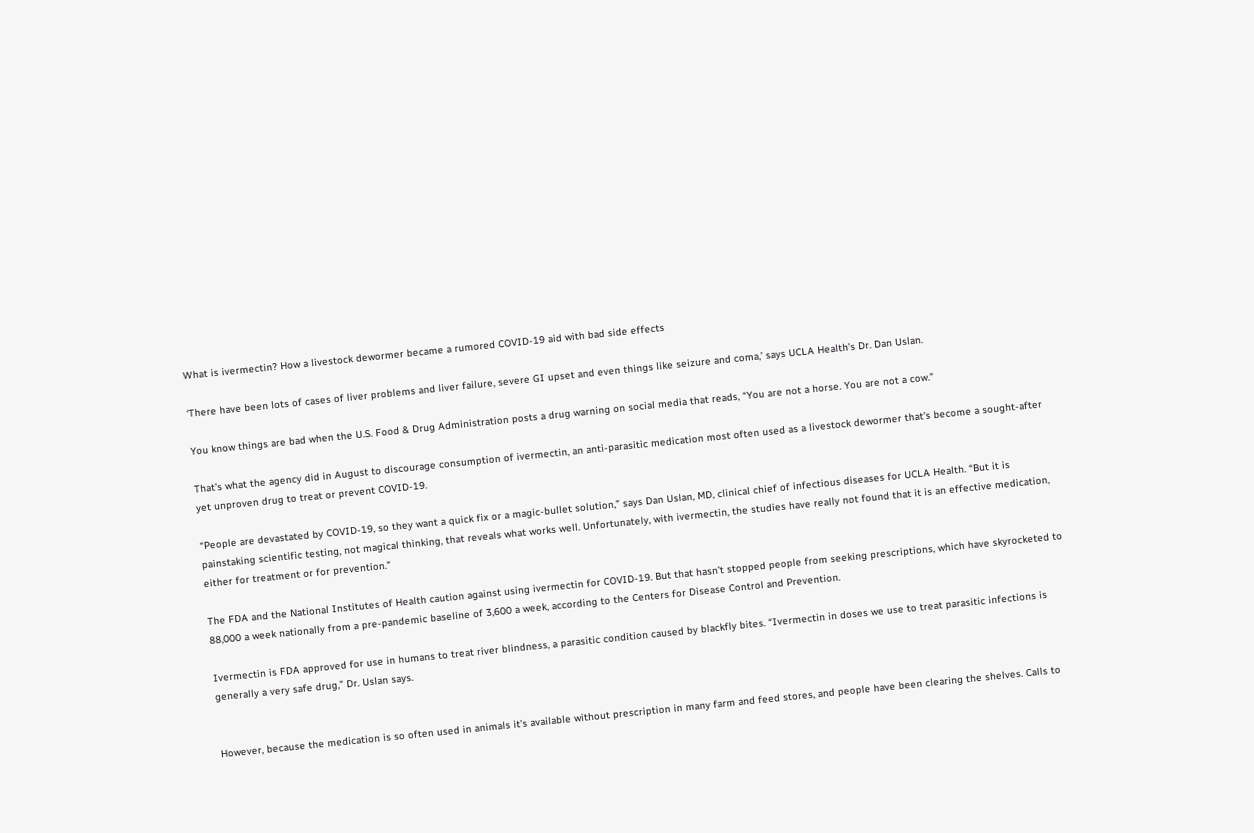What is ivermectin? How a livestock dewormer became a rumored COVID-19 aid with bad side effects

‘There have been lots of cases of liver problems and liver failure, severe GI upset and even things like seizure and coma,’ says UCLA Health’s Dr. Dan Uslan.

You know things are bad when the U.S. Food & Drug Administration posts a drug warning on social media that reads, “You are not a horse. You are not a cow.”

That’s what the agency did in August to discourage consumption of ivermectin, an anti-parasitic medication most often used as a livestock dewormer that’s become a sought-after yet unproven drug to treat or prevent COVID-19.

“People are devastated by COVID-19, so they want a quick fix or a magic-bullet solution,” says Dan Uslan, MD, clinical chief of infectious diseases for UCLA Health. “But it is painstaking scientific testing, not magical thinking, that reveals what works well. Unfortunately, with ivermectin, the studies have really not found that it is an effective medication, either for treatment or for prevention.”

The FDA and the National Institutes of Health caution against using ivermectin for COVID-19. But that hasn’t stopped people from seeking prescriptions, which have skyrocketed to 88,000 a week nationally from a pre-pandemic baseline of 3,600 a week, according to the Centers for Disease Control and Prevention.

Ivermectin is FDA approved for use in humans to treat river blindness, a parasitic condition caused by blackfly bites. “Ivermectin in doses we use to treat parasitic infections is generally a very safe drug,” Dr. Uslan says.


However, because the medication is so often used in animals it’s available without prescription in many farm and feed stores, and people have been clearing the shelves. Calls to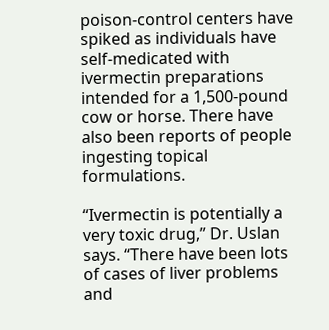poison-control centers have spiked as individuals have self-medicated with ivermectin preparations intended for a 1,500-pound cow or horse. There have also been reports of people ingesting topical formulations.

“Ivermectin is potentially a very toxic drug,” Dr. Uslan says. “There have been lots of cases of liver problems and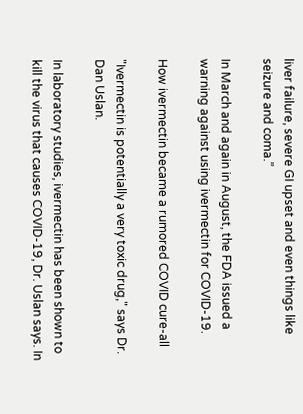liver failure, severe GI upset and even things like seizure and coma.”

In March and again in August, the FDA issued a warning against using ivermectin for COVID-19.

How ivermectin became a rumored COVID cure-all

"Ivermectin is potentially a very toxic drug," says Dr. Dan Uslan.

In laboratory studies, ivermectin has been shown to kill the virus that causes COVID-19, Dr. Uslan says. In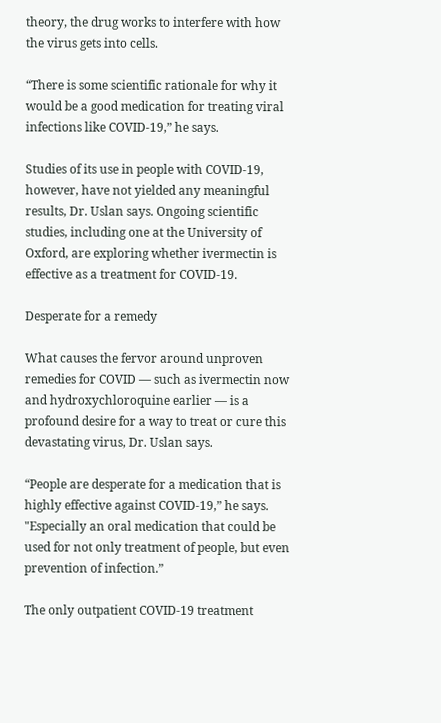theory, the drug works to interfere with how the virus gets into cells.

“There is some scientific rationale for why it would be a good medication for treating viral infections like COVID-19,” he says.

Studies of its use in people with COVID-19, however, have not yielded any meaningful results, Dr. Uslan says. Ongoing scientific studies, including one at the University of Oxford, are exploring whether ivermectin is effective as a treatment for COVID-19.

Desperate for a remedy

What causes the fervor around unproven remedies for COVID — such as ivermectin now and hydroxychloroquine earlier — is a profound desire for a way to treat or cure this devastating virus, Dr. Uslan says.

“People are desperate for a medication that is highly effective against COVID-19,” he says. "Especially an oral medication that could be used for not only treatment of people, but even prevention of infection.”

The only outpatient COVID-19 treatment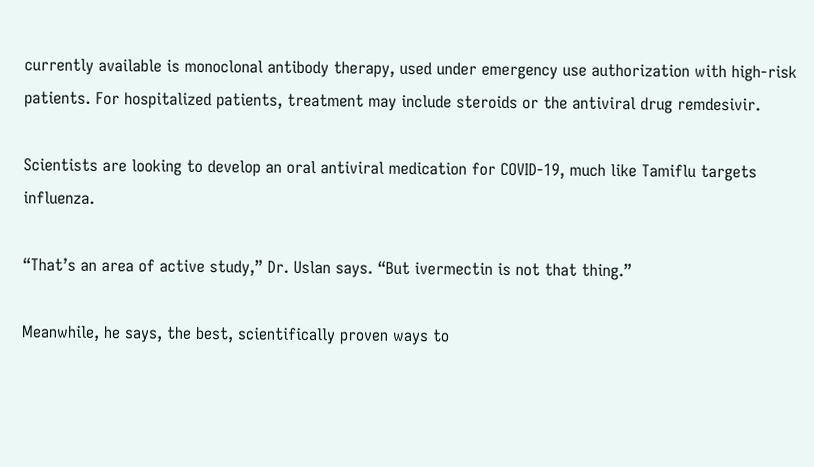currently available is monoclonal antibody therapy, used under emergency use authorization with high-risk patients. For hospitalized patients, treatment may include steroids or the antiviral drug remdesivir.

Scientists are looking to develop an oral antiviral medication for COVID-19, much like Tamiflu targets influenza.

“That’s an area of active study,” Dr. Uslan says. “But ivermectin is not that thing.”

Meanwhile, he says, the best, scientifically proven ways to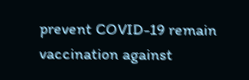prevent COVID-19 remain vaccination against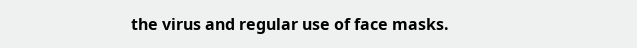the virus and regular use of face masks.